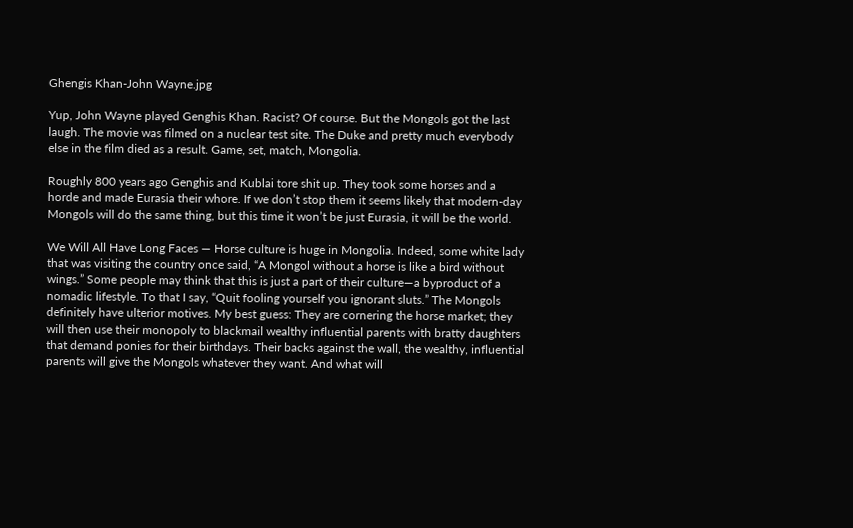Ghengis Khan-John Wayne.jpg

Yup, John Wayne played Genghis Khan. Racist? Of course. But the Mongols got the last laugh. The movie was filmed on a nuclear test site. The Duke and pretty much everybody else in the film died as a result. Game, set, match, Mongolia.

Roughly 800 years ago Genghis and Kublai tore shit up. They took some horses and a horde and made Eurasia their whore. If we don’t stop them it seems likely that modern-day Mongols will do the same thing, but this time it won’t be just Eurasia, it will be the world.

We Will All Have Long Faces — Horse culture is huge in Mongolia. Indeed, some white lady that was visiting the country once said, “A Mongol without a horse is like a bird without wings.” Some people may think that this is just a part of their culture—a byproduct of a nomadic lifestyle. To that I say, “Quit fooling yourself you ignorant sluts.” The Mongols definitely have ulterior motives. My best guess: They are cornering the horse market; they will then use their monopoly to blackmail wealthy influential parents with bratty daughters that demand ponies for their birthdays. Their backs against the wall, the wealthy, influential parents will give the Mongols whatever they want. And what will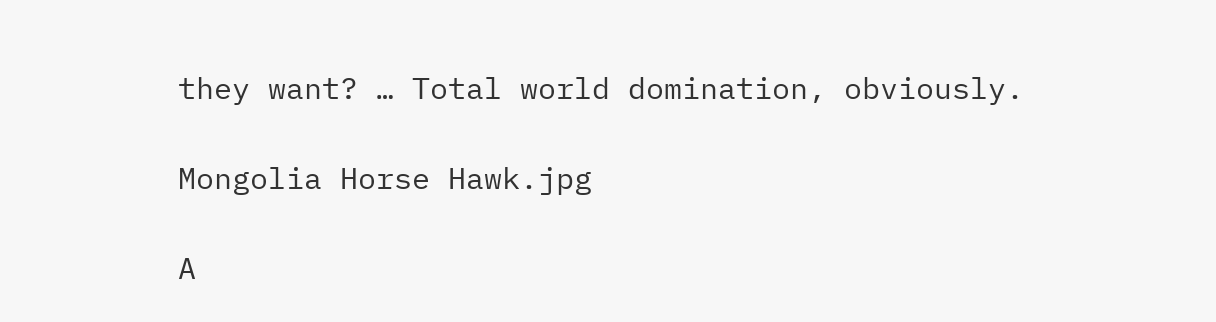they want? … Total world domination, obviously.

Mongolia Horse Hawk.jpg

A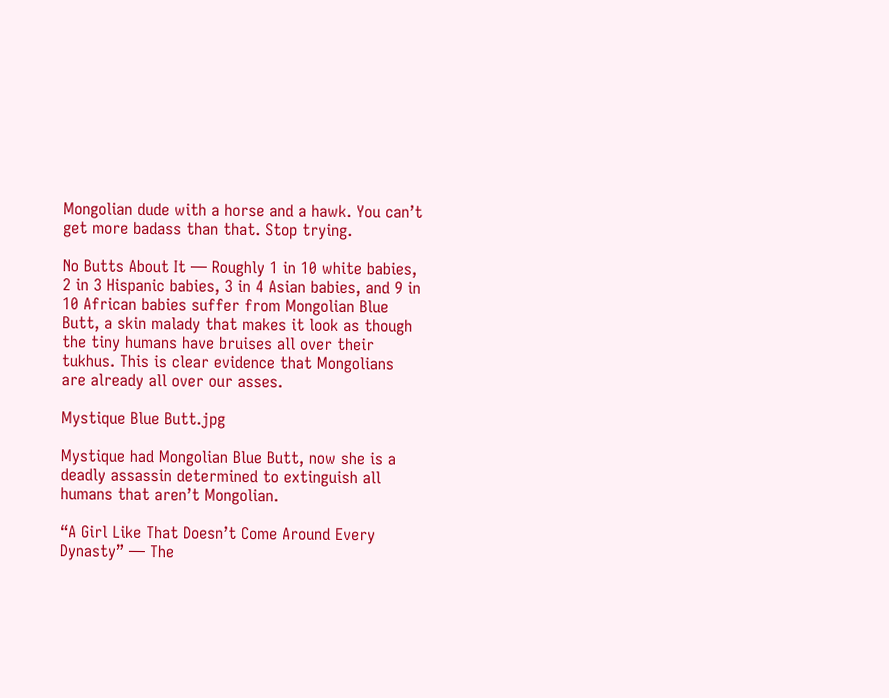Mongolian dude with a horse and a hawk. You can’t get more badass than that. Stop trying.

No Butts About It — Roughly 1 in 10 white babies, 2 in 3 Hispanic babies, 3 in 4 Asian babies, and 9 in 10 African babies suffer from Mongolian Blue Butt, a skin malady that makes it look as though the tiny humans have bruises all over their tukhus. This is clear evidence that Mongolians are already all over our asses.

Mystique Blue Butt.jpg

Mystique had Mongolian Blue Butt, now she is a deadly assassin determined to extinguish all humans that aren’t Mongolian.

“A Girl Like That Doesn’t Come Around Every Dynasty” — The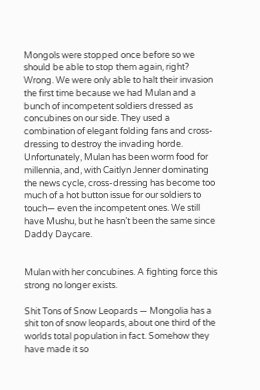Mongols were stopped once before so we should be able to stop them again, right? Wrong. We were only able to halt their invasion the first time because we had Mulan and a bunch of incompetent soldiers dressed as concubines on our side. They used a combination of elegant folding fans and cross-dressing to destroy the invading horde. Unfortunately, Mulan has been worm food for millennia, and, with Caitlyn Jenner dominating the news cycle, cross-dressing has become too much of a hot button issue for our soldiers to touch— even the incompetent ones. We still have Mushu, but he hasn’t been the same since Daddy Daycare.


Mulan with her concubines. A fighting force this strong no longer exists.

Shit Tons of Snow Leopards — Mongolia has a shit ton of snow leopards, about one third of the worlds total population in fact. Somehow they have made it so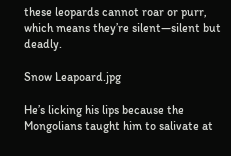these leopards cannot roar or purr, which means they’re silent—silent but deadly.

Snow Leapoard.jpg

He’s licking his lips because the Mongolians taught him to salivate at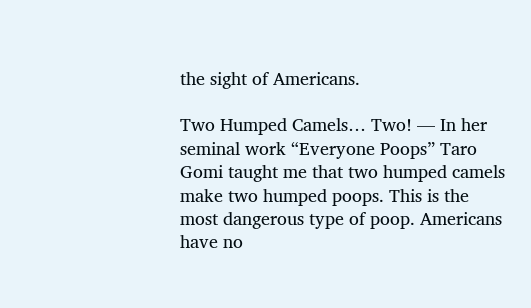the sight of Americans.

Two Humped Camels… Two! — In her seminal work “Everyone Poops” Taro Gomi taught me that two humped camels make two humped poops. This is the most dangerous type of poop. Americans have no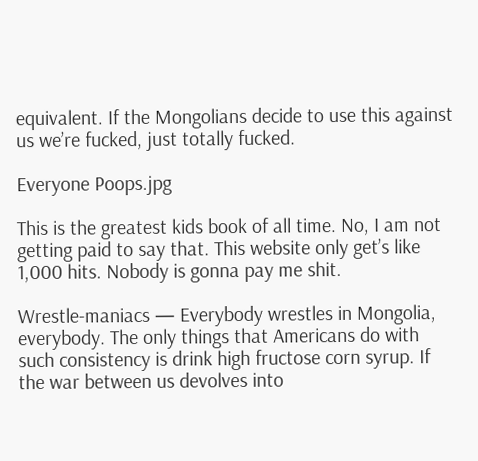equivalent. If the Mongolians decide to use this against us we’re fucked, just totally fucked.

Everyone Poops.jpg

This is the greatest kids book of all time. No, I am not getting paid to say that. This website only get’s like 1,000 hits. Nobody is gonna pay me shit.

Wrestle-maniacs — Everybody wrestles in Mongolia, everybody. The only things that Americans do with such consistency is drink high fructose corn syrup. If the war between us devolves into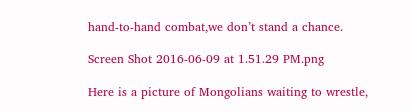hand-to-hand combat,we don’t stand a chance.

Screen Shot 2016-06-09 at 1.51.29 PM.png

Here is a picture of Mongolians waiting to wrestle,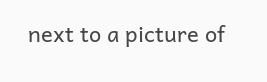next to a picture of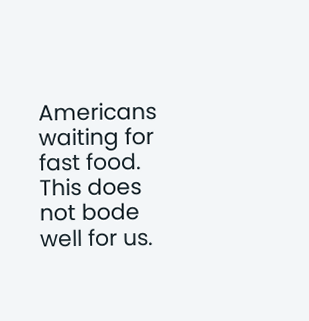Americans waiting for fast food. This does not bode well for us.